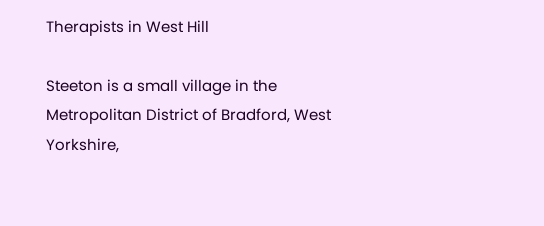Therapists in West Hill

Steeton is a small village in the Metropolitan District of Bradford, West Yorkshire,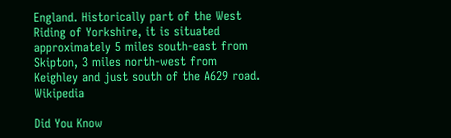England. Historically part of the West Riding of Yorkshire, it is situated approximately 5 miles south-east from Skipton, 3 miles north-west from Keighley and just south of the A629 road. Wikipedia

Did You Know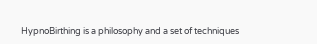HypnoBirthing is a philosophy and a set of techniques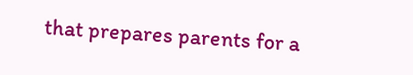that prepares parents for a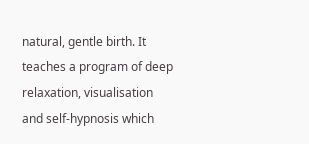natural, gentle birth. It teaches a program of deep relaxation, visualisation and self-hypnosis which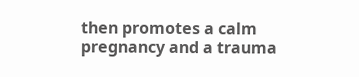then promotes a calm pregnancy and a trauma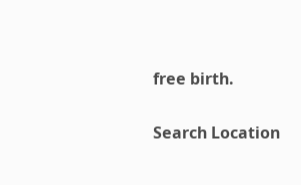free birth.

Search Location